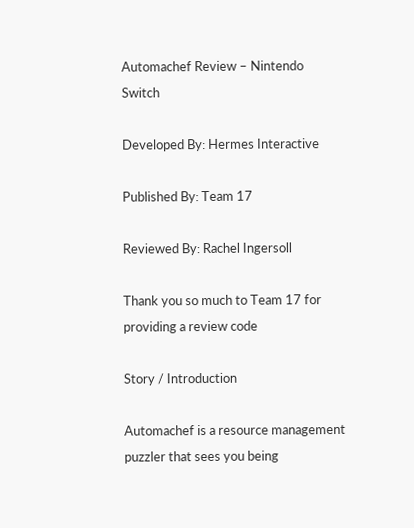Automachef Review – Nintendo Switch

Developed By: Hermes Interactive

Published By: Team 17

Reviewed By: Rachel Ingersoll

Thank you so much to Team 17 for providing a review code

Story / Introduction

Automachef is a resource management puzzler that sees you being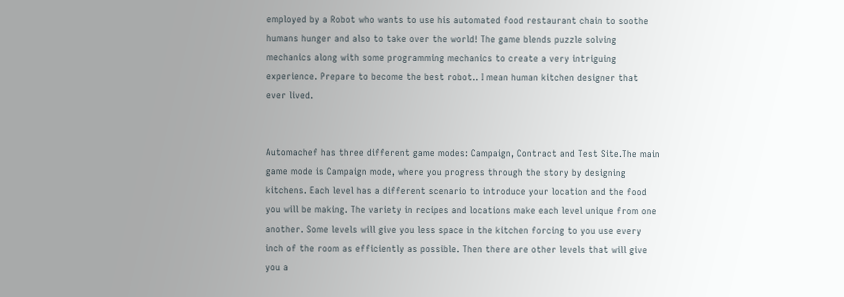employed by a Robot who wants to use his automated food restaurant chain to soothe humans hunger and also to take over the world! The game blends puzzle solving mechanics along with some programming mechanics to create a very intriguing experience. Prepare to become the best robot.. I mean human kitchen designer that ever lived.


Automachef has three different game modes: Campaign, Contract and Test Site.The main game mode is Campaign mode, where you progress through the story by designing kitchens. Each level has a different scenario to introduce your location and the food you will be making. The variety in recipes and locations make each level unique from one another. Some levels will give you less space in the kitchen forcing to you use every inch of the room as efficiently as possible. Then there are other levels that will give you a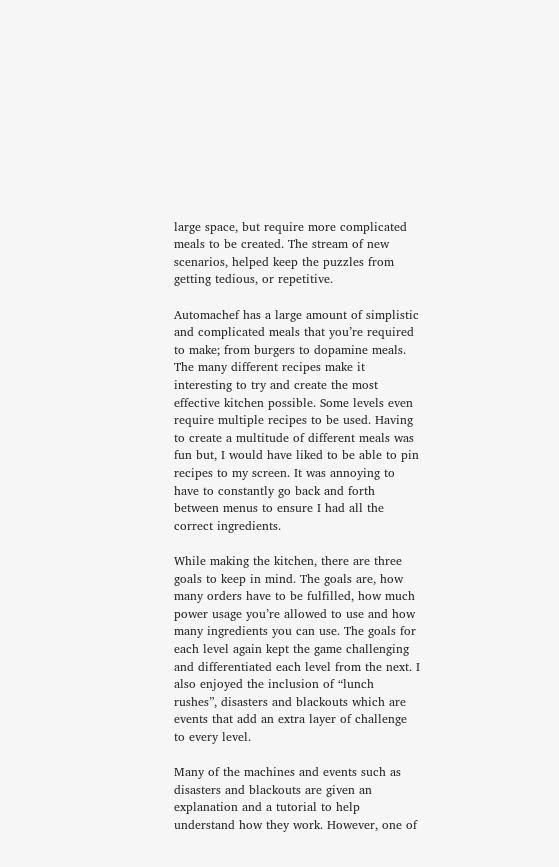large space, but require more complicated meals to be created. The stream of new scenarios, helped keep the puzzles from getting tedious, or repetitive.

Automachef has a large amount of simplistic and complicated meals that you’re required to make; from burgers to dopamine meals. The many different recipes make it interesting to try and create the most effective kitchen possible. Some levels even require multiple recipes to be used. Having to create a multitude of different meals was fun but, I would have liked to be able to pin recipes to my screen. It was annoying to have to constantly go back and forth between menus to ensure I had all the correct ingredients.

While making the kitchen, there are three goals to keep in mind. The goals are, how many orders have to be fulfilled, how much power usage you’re allowed to use and how many ingredients you can use. The goals for each level again kept the game challenging and differentiated each level from the next. I also enjoyed the inclusion of “lunch rushes”, disasters and blackouts which are events that add an extra layer of challenge to every level.

Many of the machines and events such as disasters and blackouts are given an explanation and a tutorial to help understand how they work. However, one of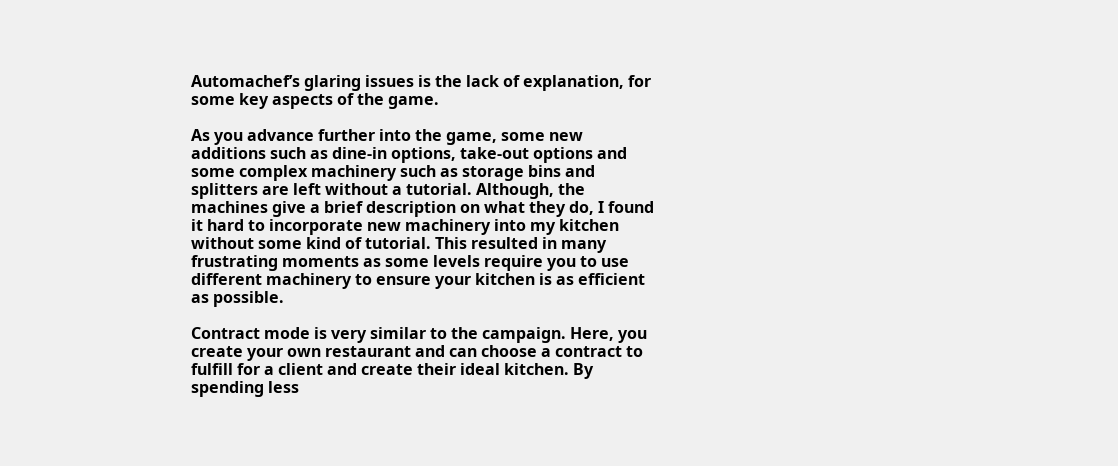Automachef’s glaring issues is the lack of explanation, for some key aspects of the game.

As you advance further into the game, some new additions such as dine-in options, take-out options and some complex machinery such as storage bins and splitters are left without a tutorial. Although, the machines give a brief description on what they do, I found it hard to incorporate new machinery into my kitchen without some kind of tutorial. This resulted in many frustrating moments as some levels require you to use different machinery to ensure your kitchen is as efficient as possible.

Contract mode is very similar to the campaign. Here, you create your own restaurant and can choose a contract to fulfill for a client and create their ideal kitchen. By spending less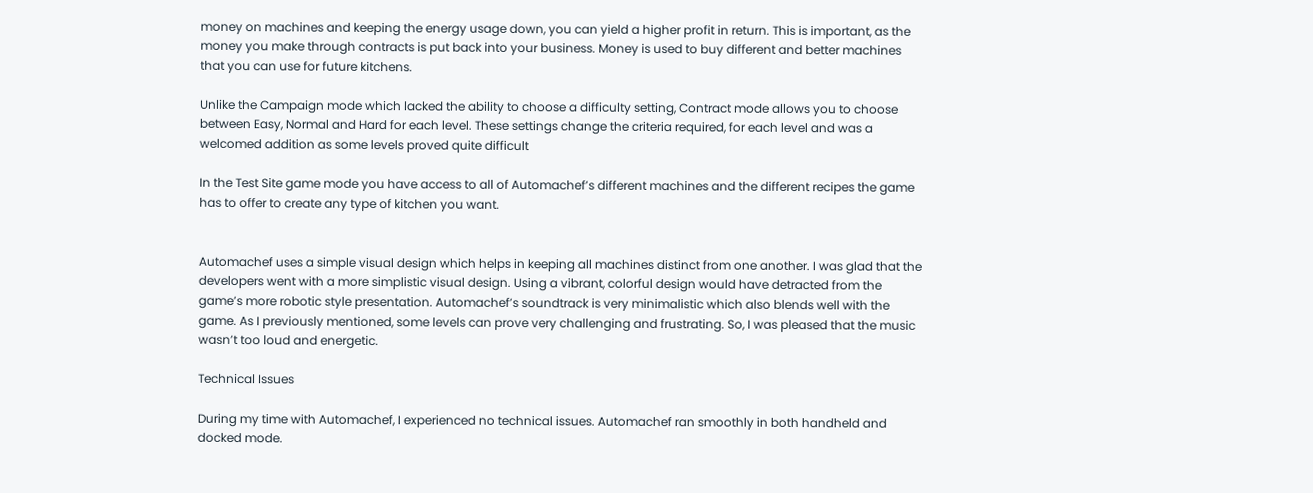money on machines and keeping the energy usage down, you can yield a higher profit in return. This is important, as the money you make through contracts is put back into your business. Money is used to buy different and better machines that you can use for future kitchens.

Unlike the Campaign mode which lacked the ability to choose a difficulty setting, Contract mode allows you to choose between Easy, Normal and Hard for each level. These settings change the criteria required, for each level and was a welcomed addition as some levels proved quite difficult

In the Test Site game mode you have access to all of Automachef’s different machines and the different recipes the game has to offer to create any type of kitchen you want.


Automachef uses a simple visual design which helps in keeping all machines distinct from one another. I was glad that the developers went with a more simplistic visual design. Using a vibrant, colorful design would have detracted from the game’s more robotic style presentation. Automachef’s soundtrack is very minimalistic which also blends well with the game. As I previously mentioned, some levels can prove very challenging and frustrating. So, I was pleased that the music wasn’t too loud and energetic.

Technical Issues

During my time with Automachef, I experienced no technical issues. Automachef ran smoothly in both handheld and docked mode.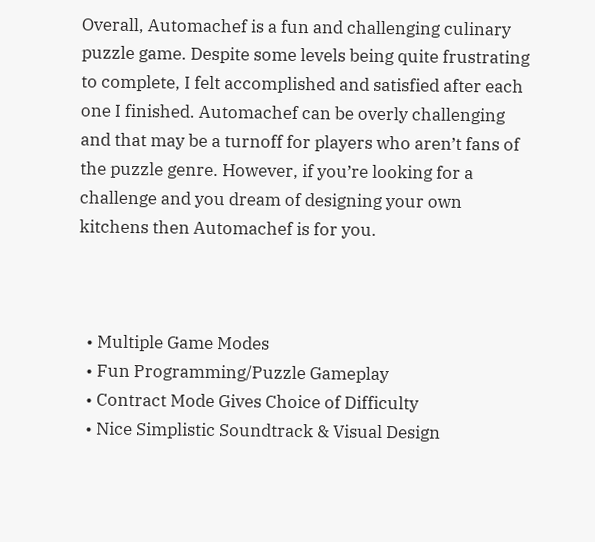Overall, Automachef is a fun and challenging culinary puzzle game. Despite some levels being quite frustrating to complete, I felt accomplished and satisfied after each one I finished. Automachef can be overly challenging and that may be a turnoff for players who aren’t fans of the puzzle genre. However, if you’re looking for a challenge and you dream of designing your own kitchens then Automachef is for you.



  • Multiple Game Modes
  • Fun Programming/Puzzle Gameplay
  • Contract Mode Gives Choice of Difficulty
  • Nice Simplistic Soundtrack & Visual Design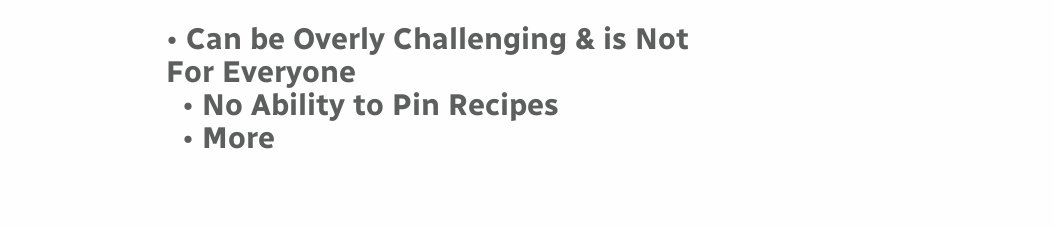• Can be Overly Challenging & is Not For Everyone
  • No Ability to Pin Recipes
  • More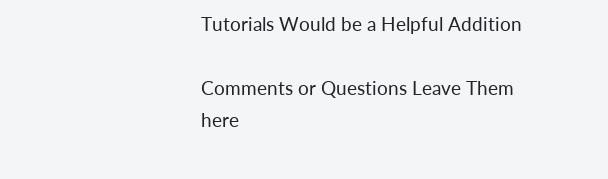Tutorials Would be a Helpful Addition

Comments or Questions Leave Them here